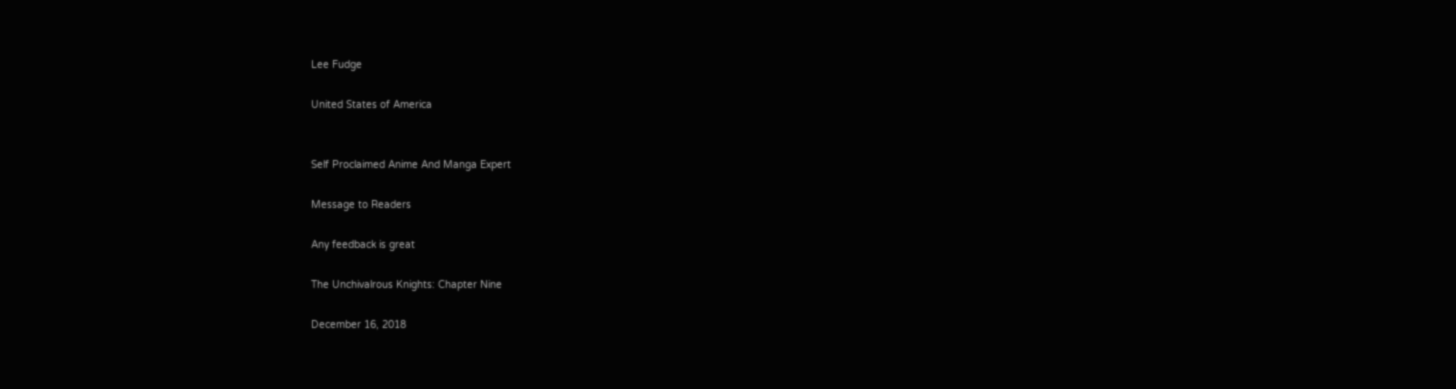Lee Fudge

United States of America


Self Proclaimed Anime And Manga Expert

Message to Readers

Any feedback is great

The Unchivalrous Knights: Chapter Nine

December 16, 2018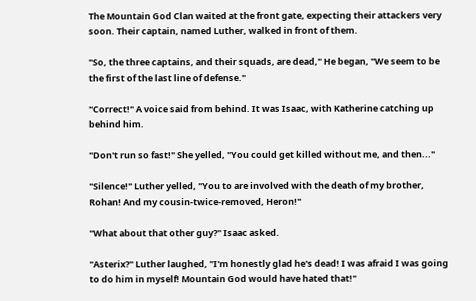The Mountain God Clan waited at the front gate, expecting their attackers very soon. Their captain, named Luther, walked in front of them.

"So, the three captains, and their squads, are dead," He began, "We seem to be the first of the last line of defense."

"Correct!" A voice said from behind. It was Isaac, with Katherine catching up behind him.

"Don't run so fast!" She yelled, "You could get killed without me, and then..."

"Silence!" Luther yelled, "You to are involved with the death of my brother, Rohan! And my cousin-twice-removed, Heron!"

"What about that other guy?" Isaac asked.

"Asterix?" Luther laughed, "I'm honestly glad he's dead! I was afraid I was going to do him in myself! Mountain God would have hated that!"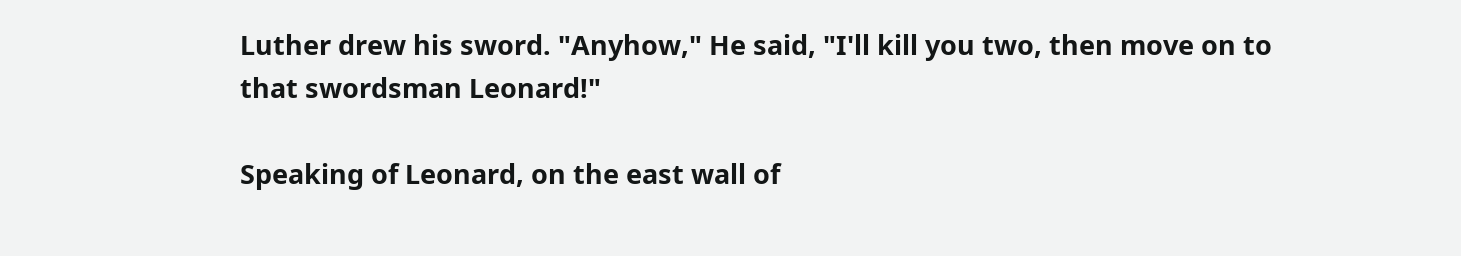Luther drew his sword. "Anyhow," He said, "I'll kill you two, then move on to that swordsman Leonard!"

Speaking of Leonard, on the east wall of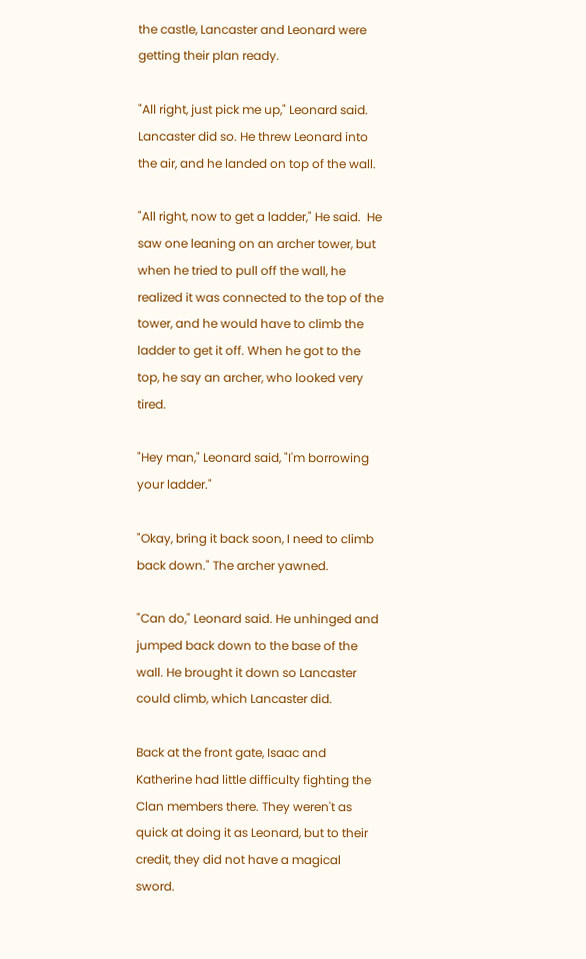the castle, Lancaster and Leonard were getting their plan ready.

"All right, just pick me up," Leonard said. Lancaster did so. He threw Leonard into the air, and he landed on top of the wall.

"All right, now to get a ladder," He said.  He saw one leaning on an archer tower, but when he tried to pull off the wall, he realized it was connected to the top of the tower, and he would have to climb the ladder to get it off. When he got to the top, he say an archer, who looked very tired.

"Hey man," Leonard said, "I'm borrowing your ladder."

"Okay, bring it back soon, I need to climb back down." The archer yawned.

"Can do," Leonard said. He unhinged and jumped back down to the base of the wall. He brought it down so Lancaster could climb, which Lancaster did.

Back at the front gate, Isaac and Katherine had little difficulty fighting the Clan members there. They weren't as quick at doing it as Leonard, but to their credit, they did not have a magical sword.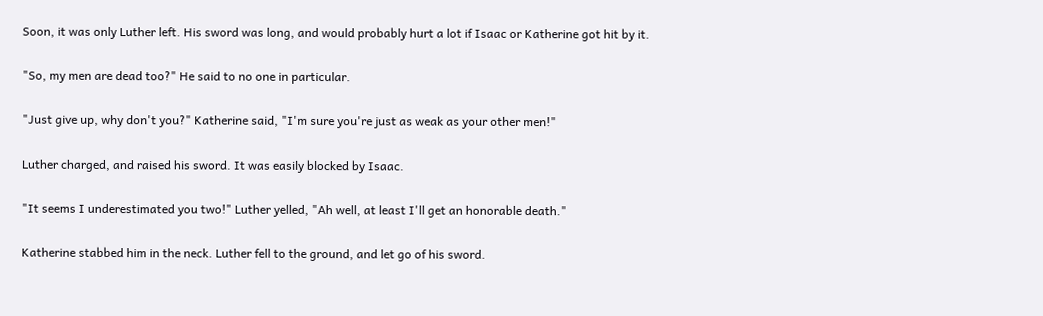Soon, it was only Luther left. His sword was long, and would probably hurt a lot if Isaac or Katherine got hit by it.

"So, my men are dead too?" He said to no one in particular.

"Just give up, why don't you?" Katherine said, "I'm sure you're just as weak as your other men!"

Luther charged, and raised his sword. It was easily blocked by Isaac.

"It seems I underestimated you two!" Luther yelled, "Ah well, at least I'll get an honorable death."

Katherine stabbed him in the neck. Luther fell to the ground, and let go of his sword.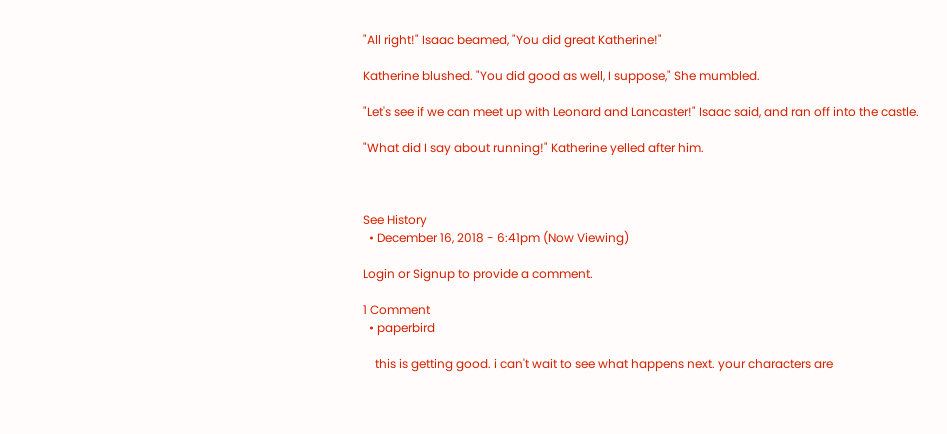"All right!" Isaac beamed, "You did great Katherine!"

Katherine blushed. "You did good as well, I suppose," She mumbled.

"Let's see if we can meet up with Leonard and Lancaster!" Isaac said, and ran off into the castle.

"What did I say about running!" Katherine yelled after him.



See History
  • December 16, 2018 - 6:41pm (Now Viewing)

Login or Signup to provide a comment.

1 Comment
  • paperbird

    this is getting good. i can't wait to see what happens next. your characters are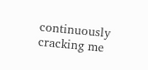continuously cracking me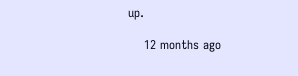up.

    12 months ago